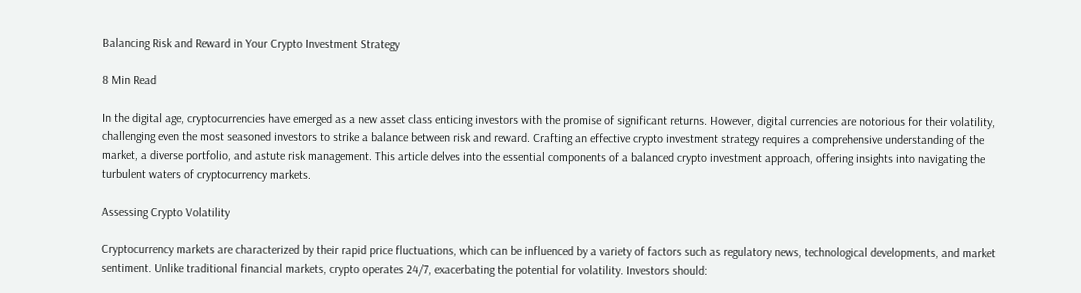Balancing Risk and Reward in Your Crypto Investment Strategy

8 Min Read

In the digital age, cryptocurrencies have emerged as a new asset class enticing investors with the promise of significant returns. However, digital currencies are notorious for their volatility, challenging even the most seasoned investors to strike a balance between risk and reward. Crafting an effective crypto investment strategy requires a comprehensive understanding of the market, a diverse portfolio, and astute risk management. This article delves into the essential components of a balanced crypto investment approach, offering insights into navigating the turbulent waters of cryptocurrency markets.

Assessing Crypto Volatility

Cryptocurrency markets are characterized by their rapid price fluctuations, which can be influenced by a variety of factors such as regulatory news, technological developments, and market sentiment. Unlike traditional financial markets, crypto operates 24/7, exacerbating the potential for volatility. Investors should: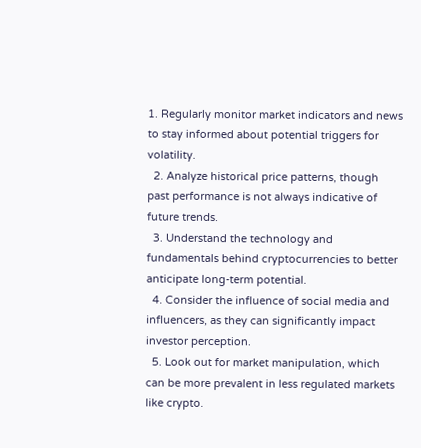1. Regularly monitor market indicators and news to stay informed about potential triggers for volatility.
  2. Analyze historical price patterns, though past performance is not always indicative of future trends.
  3. Understand the technology and fundamentals behind cryptocurrencies to better anticipate long-term potential.
  4. Consider the influence of social media and influencers, as they can significantly impact investor perception.
  5. Look out for market manipulation, which can be more prevalent in less regulated markets like crypto.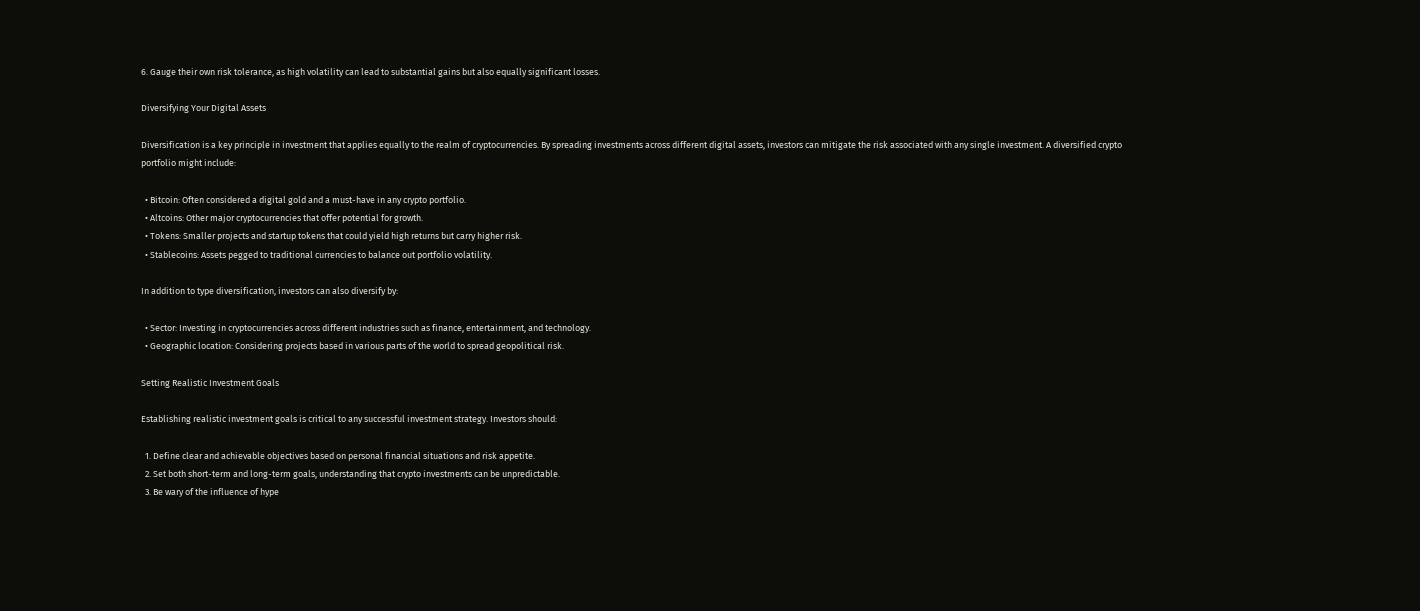6. Gauge their own risk tolerance, as high volatility can lead to substantial gains but also equally significant losses.

Diversifying Your Digital Assets

Diversification is a key principle in investment that applies equally to the realm of cryptocurrencies. By spreading investments across different digital assets, investors can mitigate the risk associated with any single investment. A diversified crypto portfolio might include:

  • Bitcoin: Often considered a digital gold and a must-have in any crypto portfolio.
  • Altcoins: Other major cryptocurrencies that offer potential for growth.
  • Tokens: Smaller projects and startup tokens that could yield high returns but carry higher risk.
  • Stablecoins: Assets pegged to traditional currencies to balance out portfolio volatility.

In addition to type diversification, investors can also diversify by:

  • Sector: Investing in cryptocurrencies across different industries such as finance, entertainment, and technology.
  • Geographic location: Considering projects based in various parts of the world to spread geopolitical risk.

Setting Realistic Investment Goals

Establishing realistic investment goals is critical to any successful investment strategy. Investors should:

  1. Define clear and achievable objectives based on personal financial situations and risk appetite.
  2. Set both short-term and long-term goals, understanding that crypto investments can be unpredictable.
  3. Be wary of the influence of hype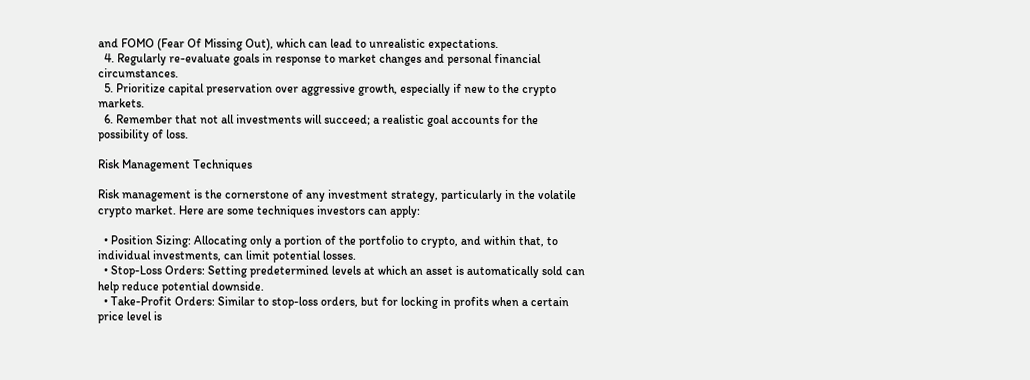and FOMO (Fear Of Missing Out), which can lead to unrealistic expectations.
  4. Regularly re-evaluate goals in response to market changes and personal financial circumstances.
  5. Prioritize capital preservation over aggressive growth, especially if new to the crypto markets.
  6. Remember that not all investments will succeed; a realistic goal accounts for the possibility of loss.

Risk Management Techniques

Risk management is the cornerstone of any investment strategy, particularly in the volatile crypto market. Here are some techniques investors can apply:

  • Position Sizing: Allocating only a portion of the portfolio to crypto, and within that, to individual investments, can limit potential losses.
  • Stop-Loss Orders: Setting predetermined levels at which an asset is automatically sold can help reduce potential downside.
  • Take-Profit Orders: Similar to stop-loss orders, but for locking in profits when a certain price level is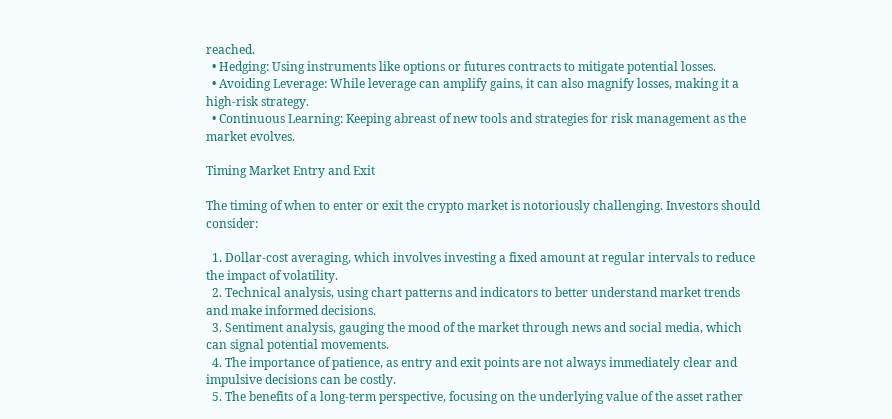reached.
  • Hedging: Using instruments like options or futures contracts to mitigate potential losses.
  • Avoiding Leverage: While leverage can amplify gains, it can also magnify losses, making it a high-risk strategy.
  • Continuous Learning: Keeping abreast of new tools and strategies for risk management as the market evolves.

Timing Market Entry and Exit

The timing of when to enter or exit the crypto market is notoriously challenging. Investors should consider:

  1. Dollar-cost averaging, which involves investing a fixed amount at regular intervals to reduce the impact of volatility.
  2. Technical analysis, using chart patterns and indicators to better understand market trends and make informed decisions.
  3. Sentiment analysis, gauging the mood of the market through news and social media, which can signal potential movements.
  4. The importance of patience, as entry and exit points are not always immediately clear and impulsive decisions can be costly.
  5. The benefits of a long-term perspective, focusing on the underlying value of the asset rather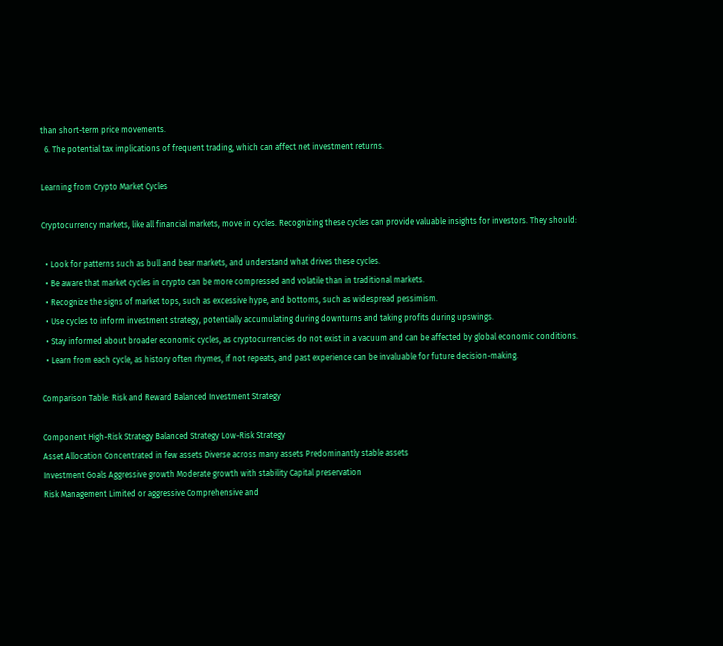than short-term price movements.
  6. The potential tax implications of frequent trading, which can affect net investment returns.

Learning from Crypto Market Cycles

Cryptocurrency markets, like all financial markets, move in cycles. Recognizing these cycles can provide valuable insights for investors. They should:

  • Look for patterns such as bull and bear markets, and understand what drives these cycles.
  • Be aware that market cycles in crypto can be more compressed and volatile than in traditional markets.
  • Recognize the signs of market tops, such as excessive hype, and bottoms, such as widespread pessimism.
  • Use cycles to inform investment strategy, potentially accumulating during downturns and taking profits during upswings.
  • Stay informed about broader economic cycles, as cryptocurrencies do not exist in a vacuum and can be affected by global economic conditions.
  • Learn from each cycle, as history often rhymes, if not repeats, and past experience can be invaluable for future decision-making.

Comparison Table: Risk and Reward Balanced Investment Strategy

Component High-Risk Strategy Balanced Strategy Low-Risk Strategy
Asset Allocation Concentrated in few assets Diverse across many assets Predominantly stable assets
Investment Goals Aggressive growth Moderate growth with stability Capital preservation
Risk Management Limited or aggressive Comprehensive and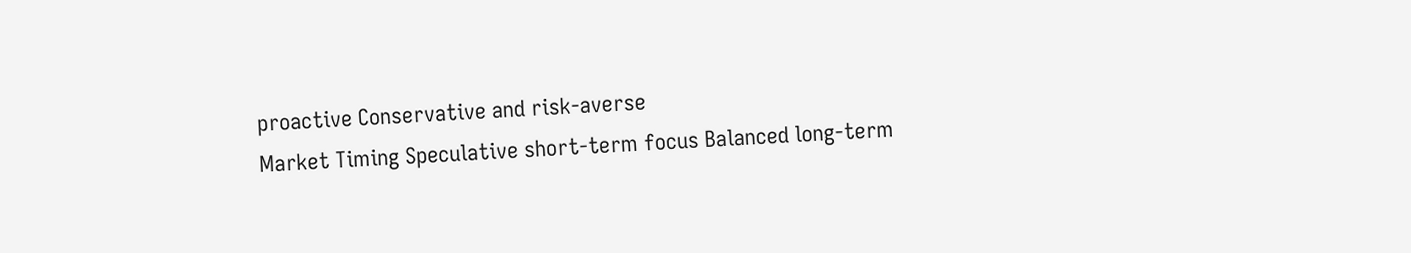proactive Conservative and risk-averse
Market Timing Speculative short-term focus Balanced long-term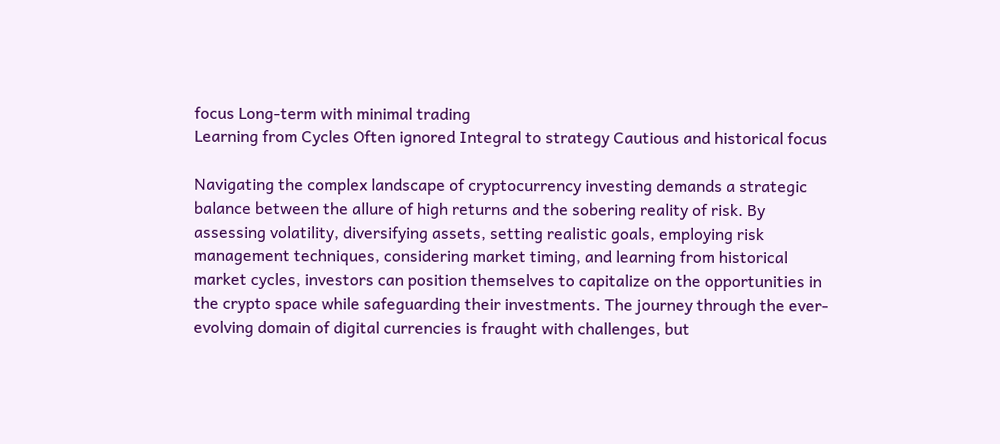focus Long-term with minimal trading
Learning from Cycles Often ignored Integral to strategy Cautious and historical focus

Navigating the complex landscape of cryptocurrency investing demands a strategic balance between the allure of high returns and the sobering reality of risk. By assessing volatility, diversifying assets, setting realistic goals, employing risk management techniques, considering market timing, and learning from historical market cycles, investors can position themselves to capitalize on the opportunities in the crypto space while safeguarding their investments. The journey through the ever-evolving domain of digital currencies is fraught with challenges, but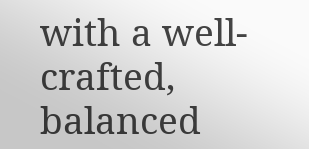with a well-crafted, balanced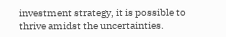investment strategy, it is possible to thrive amidst the uncertainties.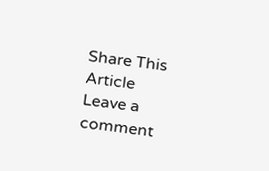Share This Article
Leave a comment